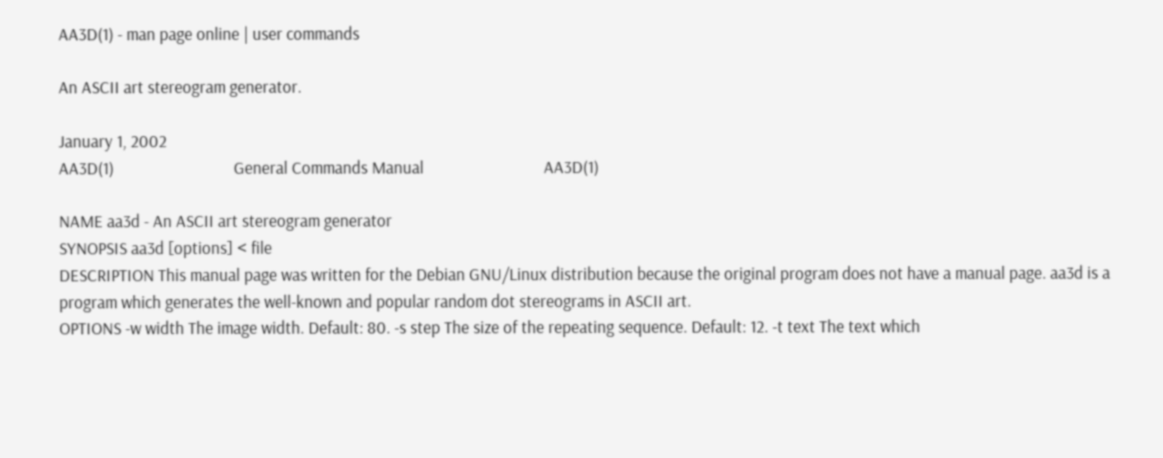AA3D(1) - man page online | user commands

An ASCII art stereogram generator.

January 1, 2002
AA3D(1)                              General Commands Manual                              AA3D(1)

NAME aa3d - An ASCII art stereogram generator
SYNOPSIS aa3d [options] < file
DESCRIPTION This manual page was written for the Debian GNU/Linux distribution because the original program does not have a manual page. aa3d is a program which generates the well-known and popular random dot stereograms in ASCII art.
OPTIONS -w width The image width. Default: 80. -s step The size of the repeating sequence. Default: 12. -t text The text which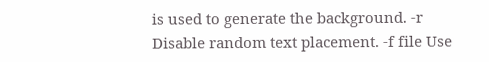is used to generate the background. -r Disable random text placement. -f file Use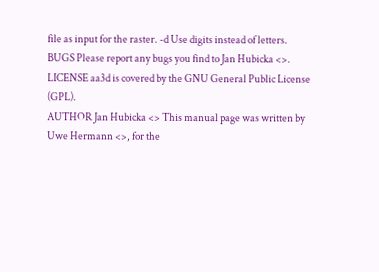file as input for the raster. -d Use digits instead of letters.
BUGS Please report any bugs you find to Jan Hubicka <>.
LICENSE aa3d is covered by the GNU General Public License (GPL).
AUTHOR Jan Hubicka <> This manual page was written by Uwe Hermann <>, for the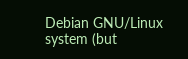Debian GNU/Linux system (but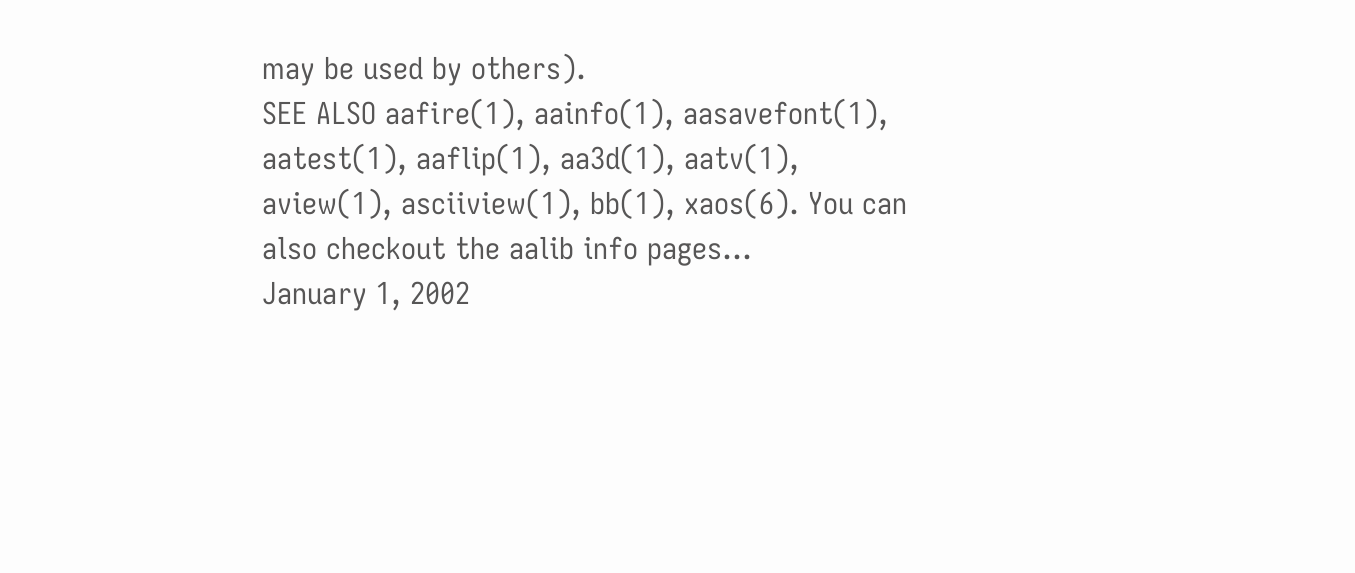may be used by others).
SEE ALSO aafire(1), aainfo(1), aasavefont(1), aatest(1), aaflip(1), aa3d(1), aatv(1), aview(1), asciiview(1), bb(1), xaos(6). You can also checkout the aalib info pages...
January 1, 2002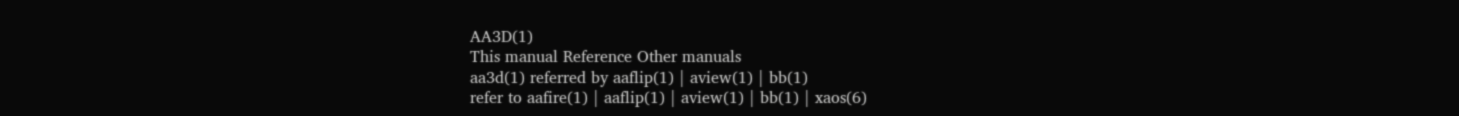AA3D(1)
This manual Reference Other manuals
aa3d(1) referred by aaflip(1) | aview(1) | bb(1)
refer to aafire(1) | aaflip(1) | aview(1) | bb(1) | xaos(6)